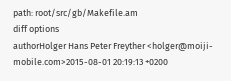path: root/src/gb/Makefile.am
diff options
authorHolger Hans Peter Freyther <holger@moiji-mobile.com>2015-08-01 20:19:13 +0200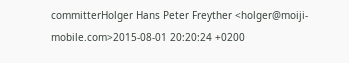committerHolger Hans Peter Freyther <holger@moiji-mobile.com>2015-08-01 20:20:24 +0200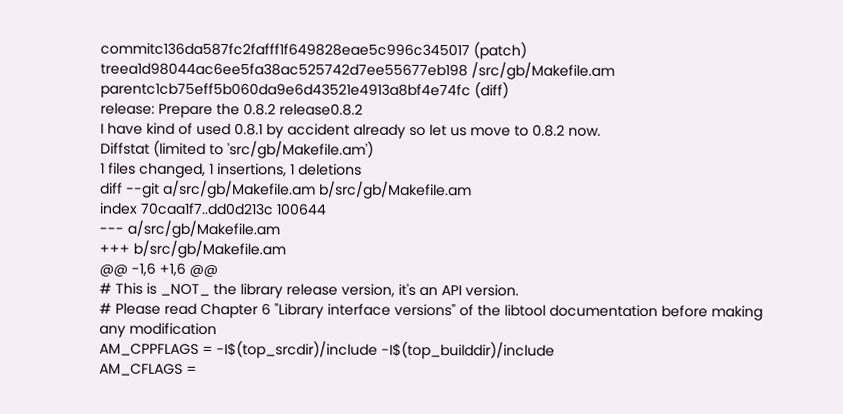commitc136da587fc2fafff1f649828eae5c996c345017 (patch)
treea1d98044ac6ee5fa38ac525742d7ee55677eb198 /src/gb/Makefile.am
parentc1cb75eff5b060da9e6d43521e4913a8bf4e74fc (diff)
release: Prepare the 0.8.2 release0.8.2
I have kind of used 0.8.1 by accident already so let us move to 0.8.2 now.
Diffstat (limited to 'src/gb/Makefile.am')
1 files changed, 1 insertions, 1 deletions
diff --git a/src/gb/Makefile.am b/src/gb/Makefile.am
index 70caa1f7..dd0d213c 100644
--- a/src/gb/Makefile.am
+++ b/src/gb/Makefile.am
@@ -1,6 +1,6 @@
# This is _NOT_ the library release version, it's an API version.
# Please read Chapter 6 "Library interface versions" of the libtool documentation before making any modification
AM_CPPFLAGS = -I$(top_srcdir)/include -I$(top_builddir)/include
AM_CFLAGS =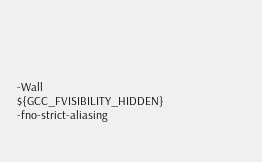-Wall ${GCC_FVISIBILITY_HIDDEN} -fno-strict-aliasing